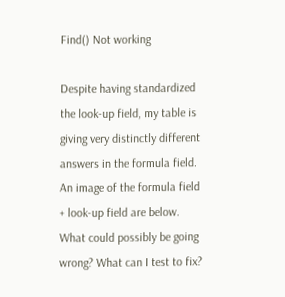Find() Not working

Despite having standardized the look-up field, my table is giving very distinctly different answers in the formula field. An image of the formula field + look-up field are below. What could possibly be going wrong? What can I test to fix?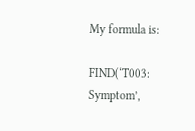My formula is:

FIND(‘T003: Symptom’,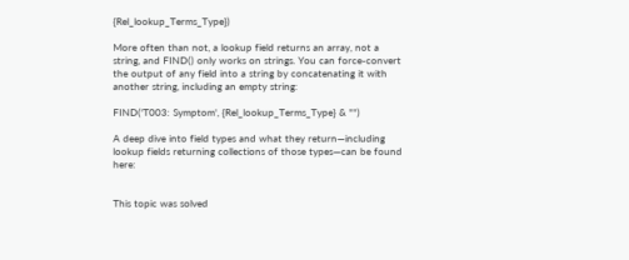{Rel_lookup_Terms_Type})

More often than not, a lookup field returns an array, not a string, and FIND() only works on strings. You can force-convert the output of any field into a string by concatenating it with another string, including an empty string:

FIND('T003: Symptom', {Rel_lookup_Terms_Type} & "")

A deep dive into field types and what they return—including lookup fields returning collections of those types—can be found here:


This topic was solved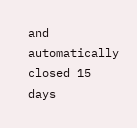and automatically closed 15 days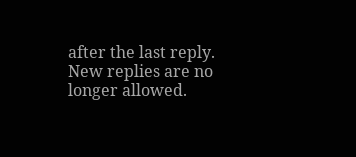after the last reply. New replies are no longer allowed.